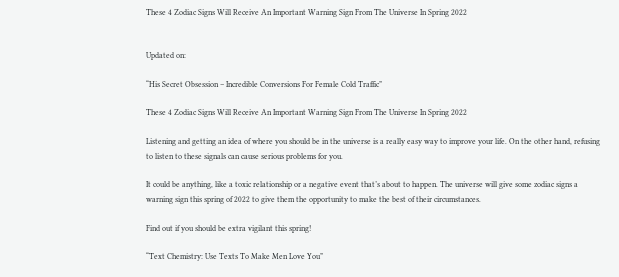These 4 Zodiac Signs Will Receive An Important Warning Sign From The Universe In Spring 2022


Updated on:

“His Secret Obsession – Incredible Conversions For Female Cold Traffic”

These 4 Zodiac Signs Will Receive An Important Warning Sign From The Universe In Spring 2022

Listening and getting an idea of where you should be in the universe is a really easy way to improve your life. On the other hand, refusing to listen to these signals can cause serious problems for you.

It could be anything, like a toxic relationship or a negative event that’s about to happen. The universe will give some zodiac signs a warning sign this spring of 2022 to give them the opportunity to make the best of their circumstances.

Find out if you should be extra vigilant this spring!

“Text Chemistry: Use Texts To Make Men Love You”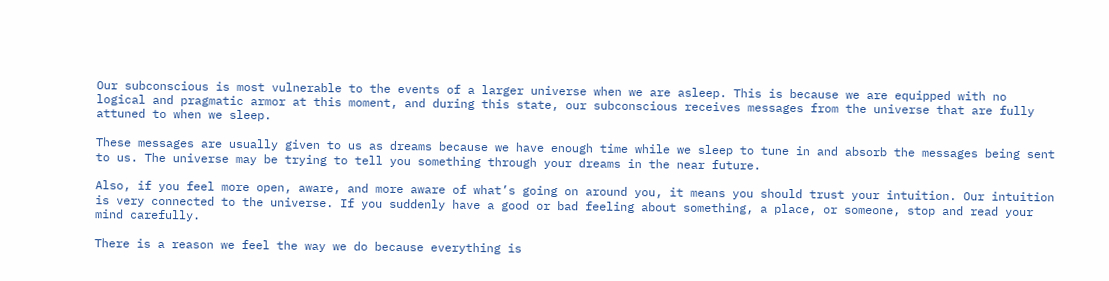Our subconscious is most vulnerable to the events of a larger universe when we are asleep. This is because we are equipped with no logical and pragmatic armor at this moment, and during this state, our subconscious receives messages from the universe that are fully attuned to when we sleep.

These messages are usually given to us as dreams because we have enough time while we sleep to tune in and absorb the messages being sent to us. The universe may be trying to tell you something through your dreams in the near future.

Also, if you feel more open, aware, and more aware of what’s going on around you, it means you should trust your intuition. Our intuition is very connected to the universe. If you suddenly have a good or bad feeling about something, a place, or someone, stop and read your mind carefully.

There is a reason we feel the way we do because everything is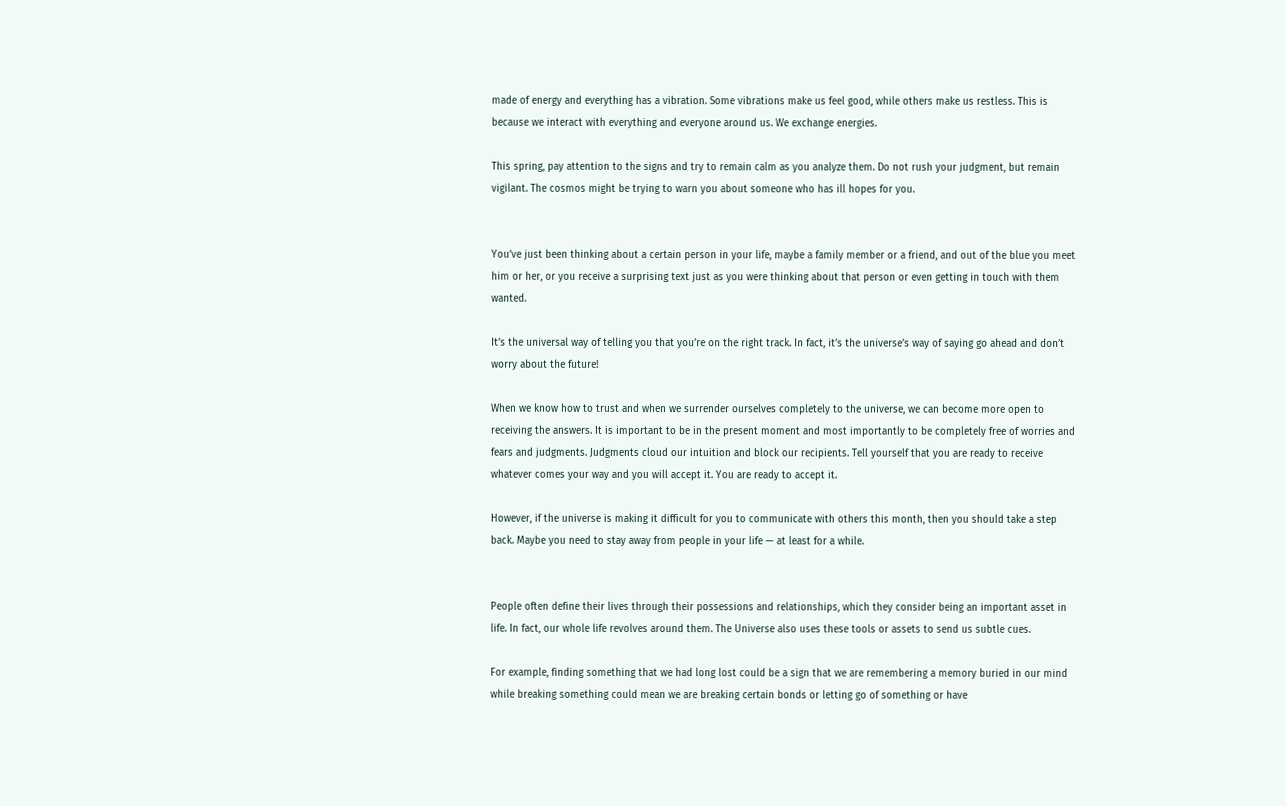made of energy and everything has a vibration. Some vibrations make us feel good, while others make us restless. This is because we interact with everything and everyone around us. We exchange energies.

This spring, pay attention to the signs and try to remain calm as you analyze them. Do not rush your judgment, but remain vigilant. The cosmos might be trying to warn you about someone who has ill hopes for you.


You’ve just been thinking about a certain person in your life, maybe a family member or a friend, and out of the blue you meet him or her, or you receive a surprising text just as you were thinking about that person or even getting in touch with them wanted.

It’s the universal way of telling you that you’re on the right track. In fact, it’s the universe’s way of saying go ahead and don’t worry about the future!

When we know how to trust and when we surrender ourselves completely to the universe, we can become more open to receiving the answers. It is important to be in the present moment and most importantly to be completely free of worries and fears and judgments. Judgments cloud our intuition and block our recipients. Tell yourself that you are ready to receive whatever comes your way and you will accept it. You are ready to accept it.

However, if the universe is making it difficult for you to communicate with others this month, then you should take a step back. Maybe you need to stay away from people in your life — at least for a while.


People often define their lives through their possessions and relationships, which they consider being an important asset in life. In fact, our whole life revolves around them. The Universe also uses these tools or assets to send us subtle cues.

For example, finding something that we had long lost could be a sign that we are remembering a memory buried in our mind while breaking something could mean we are breaking certain bonds or letting go of something or have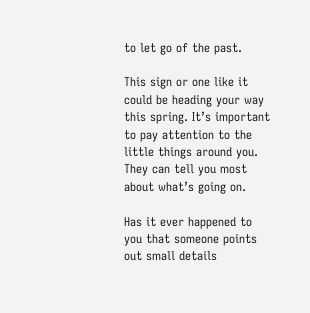to let go of the past.

This sign or one like it could be heading your way this spring. It’s important to pay attention to the little things around you. They can tell you most about what’s going on.

Has it ever happened to you that someone points out small details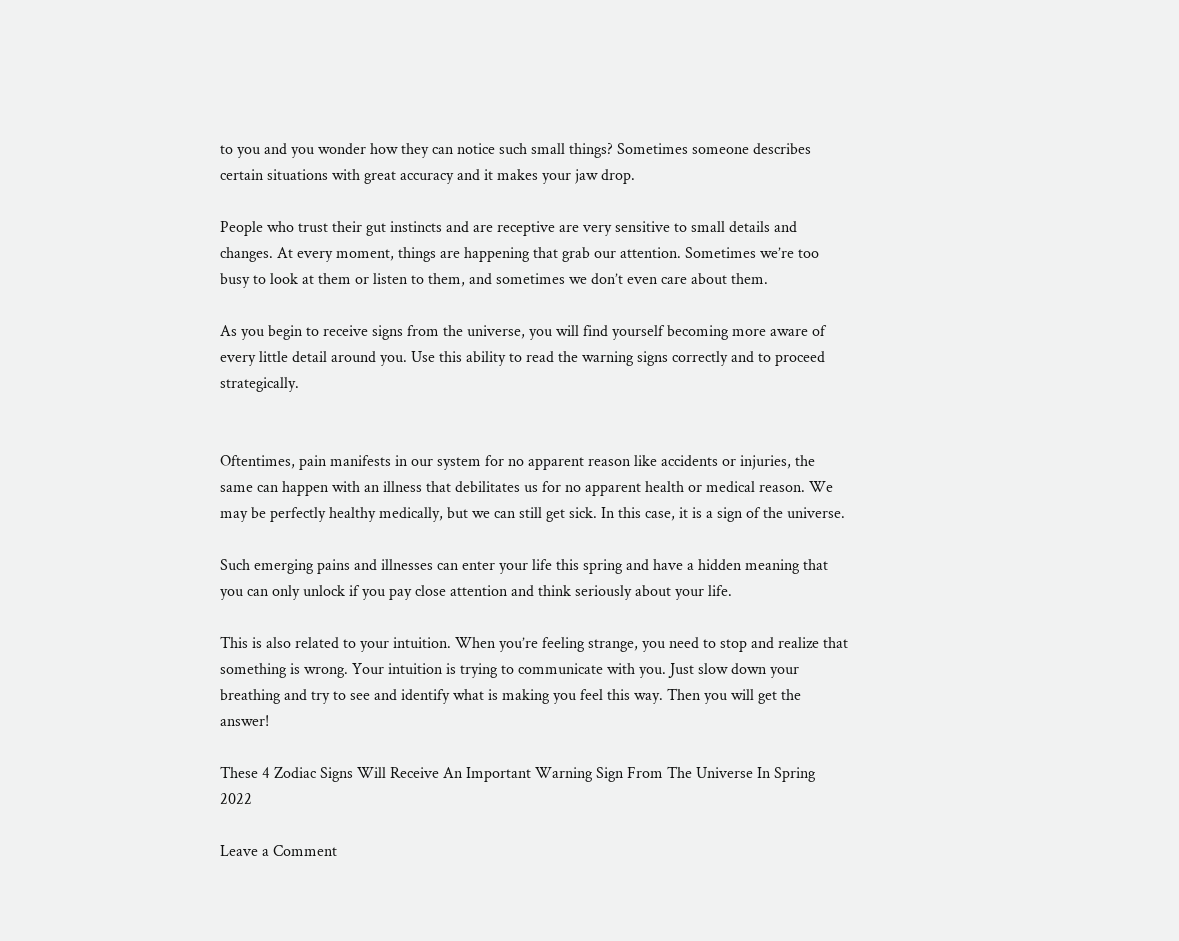to you and you wonder how they can notice such small things? Sometimes someone describes certain situations with great accuracy and it makes your jaw drop.

People who trust their gut instincts and are receptive are very sensitive to small details and changes. At every moment, things are happening that grab our attention. Sometimes we’re too busy to look at them or listen to them, and sometimes we don’t even care about them.

As you begin to receive signs from the universe, you will find yourself becoming more aware of every little detail around you. Use this ability to read the warning signs correctly and to proceed strategically.


Oftentimes, pain manifests in our system for no apparent reason like accidents or injuries, the same can happen with an illness that debilitates us for no apparent health or medical reason. We may be perfectly healthy medically, but we can still get sick. In this case, it is a sign of the universe.

Such emerging pains and illnesses can enter your life this spring and have a hidden meaning that you can only unlock if you pay close attention and think seriously about your life.

This is also related to your intuition. When you’re feeling strange, you need to stop and realize that something is wrong. Your intuition is trying to communicate with you. Just slow down your breathing and try to see and identify what is making you feel this way. Then you will get the answer!

These 4 Zodiac Signs Will Receive An Important Warning Sign From The Universe In Spring 2022

Leave a Comment